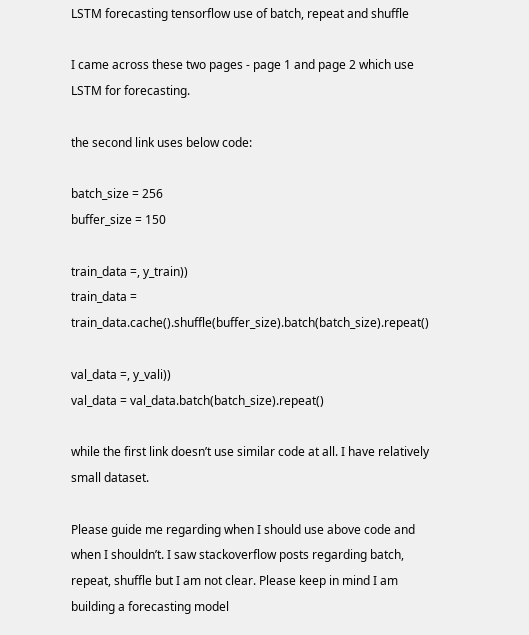LSTM forecasting tensorflow use of batch, repeat and shuffle

I came across these two pages - page 1 and page 2 which use LSTM for forecasting.

the second link uses below code:

batch_size = 256
buffer_size = 150

train_data =, y_train))
train_data = train_data.cache().shuffle(buffer_size).batch(batch_size).repeat()

val_data =, y_vali))
val_data = val_data.batch(batch_size).repeat()

while the first link doesn’t use similar code at all. I have relatively small dataset.

Please guide me regarding when I should use above code and when I shouldn’t. I saw stackoverflow posts regarding batch, repeat, shuffle but I am not clear. Please keep in mind I am building a forecasting model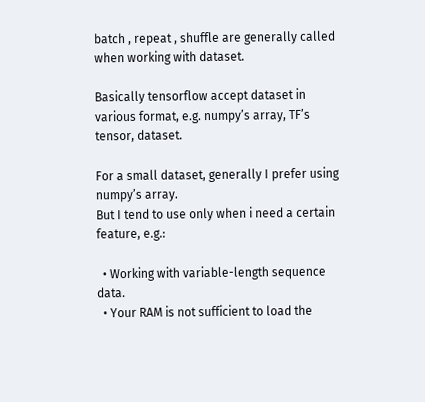batch , repeat , shuffle are generally called when working with dataset.

Basically tensorflow accept dataset in various format, e.g. numpy’s array, TF’s tensor, dataset.

For a small dataset, generally I prefer using numpy’s array.
But I tend to use only when i need a certain feature, e.g.:

  • Working with variable-length sequence data.
  • Your RAM is not sufficient to load the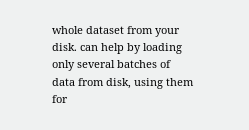whole dataset from your disk. can help by loading only several batches of data from disk, using them for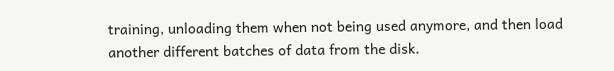training, unloading them when not being used anymore, and then load another different batches of data from the disk.